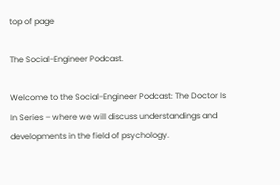top of page

The Social-Engineer Podcast.

Welcome to the Social-Engineer Podcast: The Doctor Is In Series – where we will discuss understandings and developments in the field of psychology.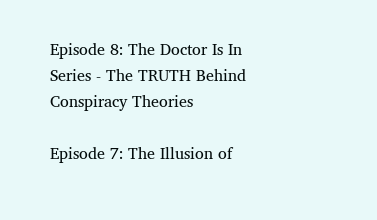Episode 8: The Doctor Is In Series - The TRUTH Behind Conspiracy Theories

Episode 7: The Illusion of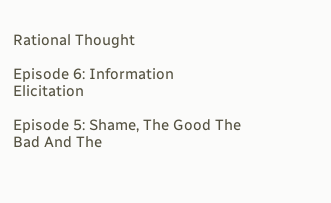Rational Thought

Episode 6: Information Elicitation

Episode 5: Shame, The Good The Bad And The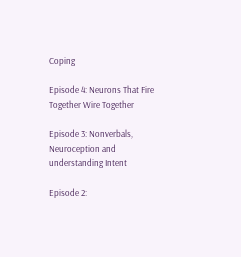Coping

Episode 4: Neurons That Fire Together Wire Together

Episode 3: Nonverbals, Neuroception and understanding Intent

Episode 2: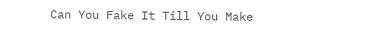Can You Fake It Till You Make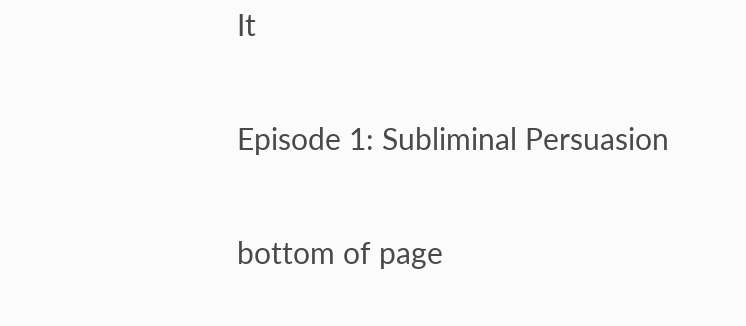It

Episode 1: Subliminal Persuasion

bottom of page